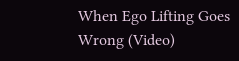When Ego Lifting Goes Wrong (Video)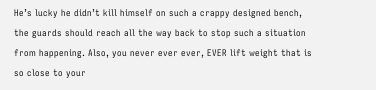He’s lucky he didn’t kill himself on such a crappy designed bench, the guards should reach all the way back to stop such a situation from happening. Also, you never ever ever, EVER lift weight that is so close to your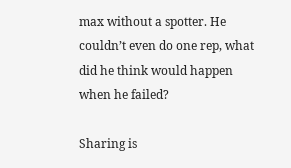max without a spotter. He couldn’t even do one rep, what did he think would happen when he failed?

Sharing is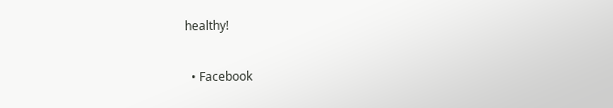healthy!

  • Facebook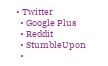• Twitter
  • Google Plus
  • Reddit
  • StumbleUpon
  •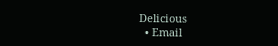Delicious
  • Email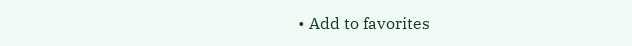• Add to favorites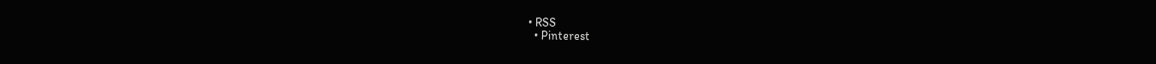• RSS
  • Pinterest